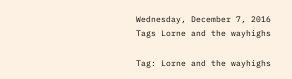Wednesday, December 7, 2016
Tags Lorne and the wayhighs

Tag: Lorne and the wayhighs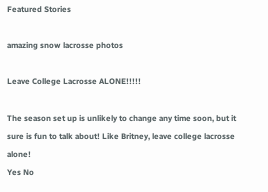Featured Stories

amazing snow lacrosse photos

Leave College Lacrosse ALONE!!!!!

The season set up is unlikely to change any time soon, but it sure is fun to talk about! Like Britney, leave college lacrosse alone!
Yes No